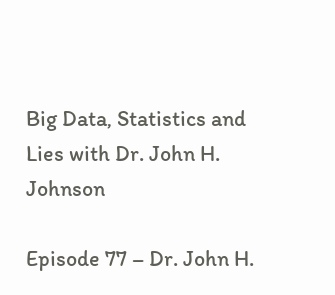Big Data, Statistics and Lies with Dr. John H. Johnson

Episode 77 – Dr. John H.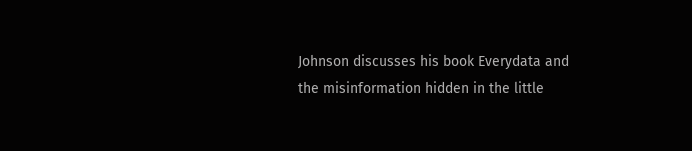Johnson discusses his book Everydata and the misinformation hidden in the little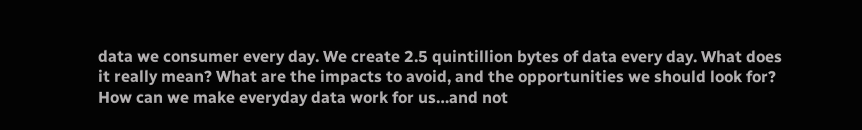data we consumer every day. We create 2.5 quintillion bytes of data every day. What does it really mean? What are the impacts to avoid, and the opportunities we should look for? How can we make everyday data work for us…and not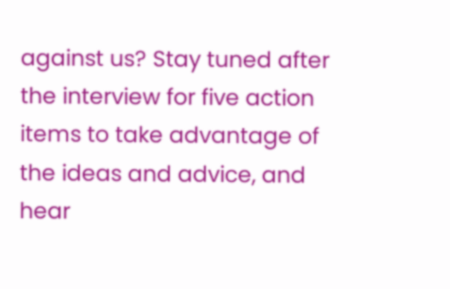against us? Stay tuned after the interview for five action items to take advantage of the ideas and advice, and hear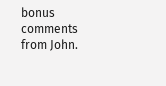bonus comments from John.